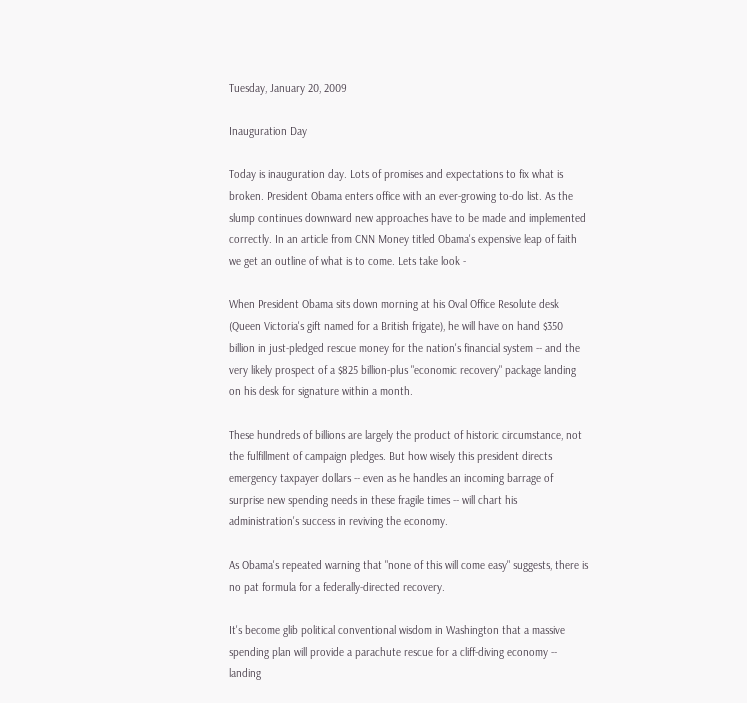Tuesday, January 20, 2009

Inauguration Day

Today is inauguration day. Lots of promises and expectations to fix what is broken. President Obama enters office with an ever-growing to-do list. As the slump continues downward new approaches have to be made and implemented correctly. In an article from CNN Money titled Obama's expensive leap of faith we get an outline of what is to come. Lets take look -

When President Obama sits down morning at his Oval Office Resolute desk (Queen Victoria's gift named for a British frigate), he will have on hand $350 billion in just-pledged rescue money for the nation's financial system -- and the very likely prospect of a $825 billion-plus "economic recovery" package landing on his desk for signature within a month.

These hundreds of billions are largely the product of historic circumstance, not the fulfillment of campaign pledges. But how wisely this president directs emergency taxpayer dollars -- even as he handles an incoming barrage of surprise new spending needs in these fragile times -- will chart his administration's success in reviving the economy.

As Obama's repeated warning that "none of this will come easy" suggests, there is no pat formula for a federally-directed recovery.

It's become glib political conventional wisdom in Washington that a massive spending plan will provide a parachute rescue for a cliff-diving economy -- landing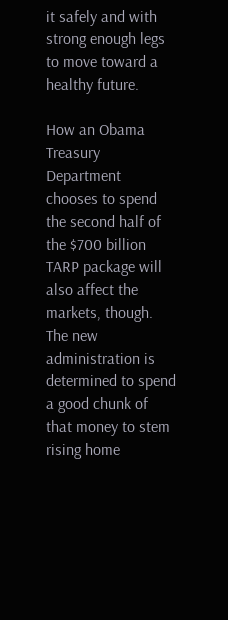it safely and with strong enough legs to move toward a healthy future.

How an Obama Treasury Department chooses to spend the second half of the $700 billion TARP package will also affect the markets, though. The new administration is determined to spend a good chunk of that money to stem rising home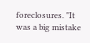foreclosures. "It was a big mistake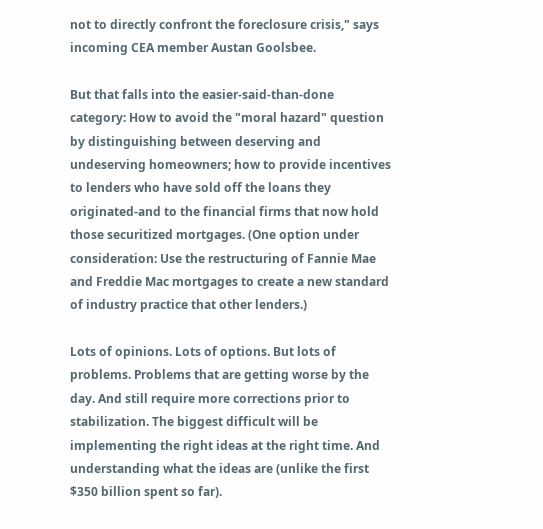not to directly confront the foreclosure crisis," says incoming CEA member Austan Goolsbee.

But that falls into the easier-said-than-done category: How to avoid the "moral hazard" question by distinguishing between deserving and undeserving homeowners; how to provide incentives to lenders who have sold off the loans they originated-and to the financial firms that now hold those securitized mortgages. (One option under consideration: Use the restructuring of Fannie Mae and Freddie Mac mortgages to create a new standard of industry practice that other lenders.)

Lots of opinions. Lots of options. But lots of problems. Problems that are getting worse by the day. And still require more corrections prior to stabilization. The biggest difficult will be implementing the right ideas at the right time. And understanding what the ideas are (unlike the first $350 billion spent so far).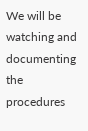We will be watching and documenting the procedures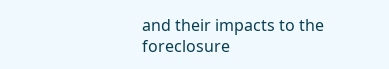and their impacts to the foreclosure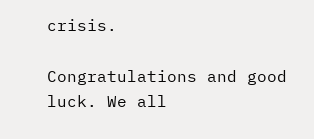crisis.

Congratulations and good luck. We all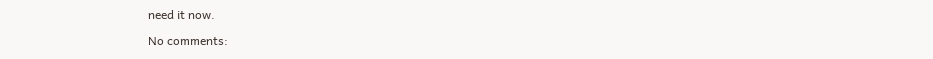need it now.

No comments: